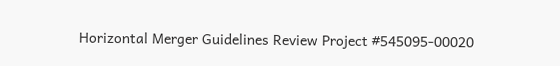Horizontal Merger Guidelines Review Project #545095-00020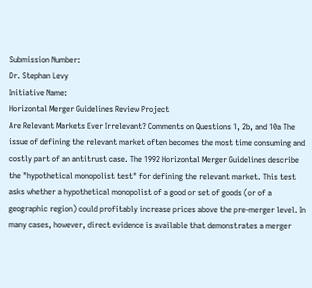Submission Number:
Dr. Stephan Levy
Initiative Name:
Horizontal Merger Guidelines Review Project
Are Relevant Markets Ever Irrelevant? Comments on Questions 1, 2b, and 10a The issue of defining the relevant market often becomes the most time consuming and costly part of an antitrust case. The 1992 Horizontal Merger Guidelines describe the "hypothetical monopolist test" for defining the relevant market. This test asks whether a hypothetical monopolist of a good or set of goods (or of a geographic region) could profitably increase prices above the pre-merger level. In many cases, however, direct evidence is available that demonstrates a merger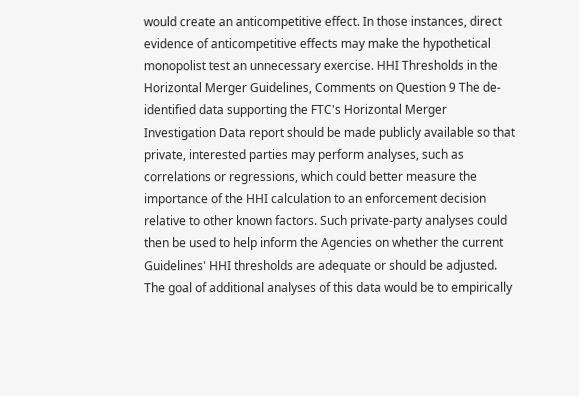would create an anticompetitive effect. In those instances, direct evidence of anticompetitive effects may make the hypothetical monopolist test an unnecessary exercise. HHI Thresholds in the Horizontal Merger Guidelines, Comments on Question 9 The de-identified data supporting the FTC's Horizontal Merger Investigation Data report should be made publicly available so that private, interested parties may perform analyses, such as correlations or regressions, which could better measure the importance of the HHI calculation to an enforcement decision relative to other known factors. Such private-party analyses could then be used to help inform the Agencies on whether the current Guidelines' HHI thresholds are adequate or should be adjusted. The goal of additional analyses of this data would be to empirically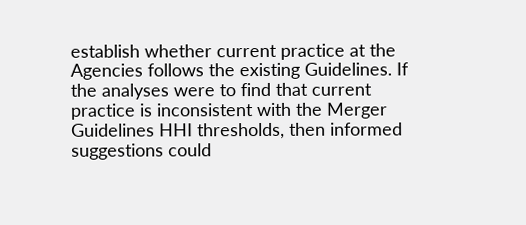establish whether current practice at the Agencies follows the existing Guidelines. If the analyses were to find that current practice is inconsistent with the Merger Guidelines HHI thresholds, then informed suggestions could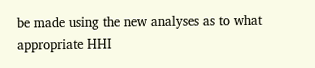be made using the new analyses as to what appropriate HHI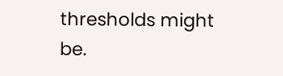thresholds might be.